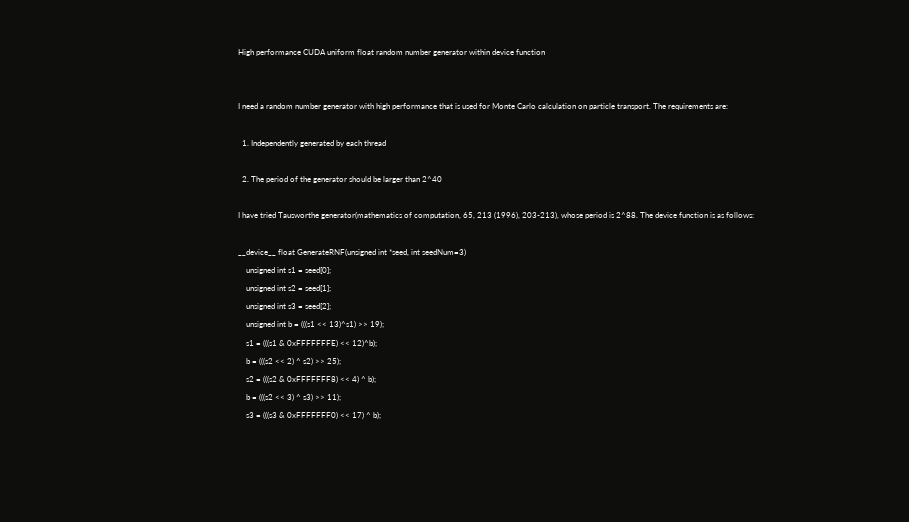High performance CUDA uniform float random number generator within device function


I need a random number generator with high performance that is used for Monte Carlo calculation on particle transport. The requirements are:

  1. Independently generated by each thread

  2. The period of the generator should be larger than 2^40

I have tried Tausworthe generator(mathematics of computation, 65, 213 (1996), 203-213), whose period is 2^88. The device function is as follows:

__device__ float GenerateRNF(unsigned int *seed, int seedNum=3)
    unsigned int s1 = seed[0];
    unsigned int s2 = seed[1];
    unsigned int s3 = seed[2];
    unsigned int b = (((s1 << 13)^s1) >> 19);
    s1 = (((s1 & 0xFFFFFFFE) << 12)^b);
    b = (((s2 << 2) ^ s2) >> 25);
    s2 = (((s2 & 0xFFFFFFF8) << 4) ^ b);
    b = (((s2 << 3) ^ s3) >> 11);
    s3 = (((s3 & 0xFFFFFFF0) << 17) ^ b);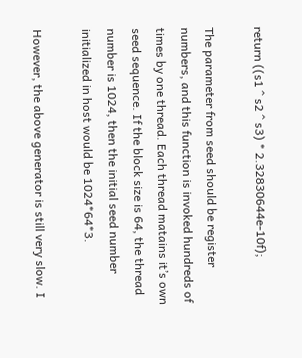return ((s1 ^ s2 ^ s3) * 2.32830644e-10f);

The parameter from seed should be register numbers, and this function is invoked hundreds of times by one thread. Each thread matains it’s own seed sequence. If the block size is 64, the thread number is 1024, then the initial seed number initialized in host would be 1024*64*3.

However, the above generator is still very slow. I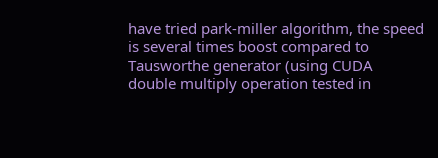have tried park-miller algorithm, the speed is several times boost compared to Tausworthe generator (using CUDA double multiply operation tested in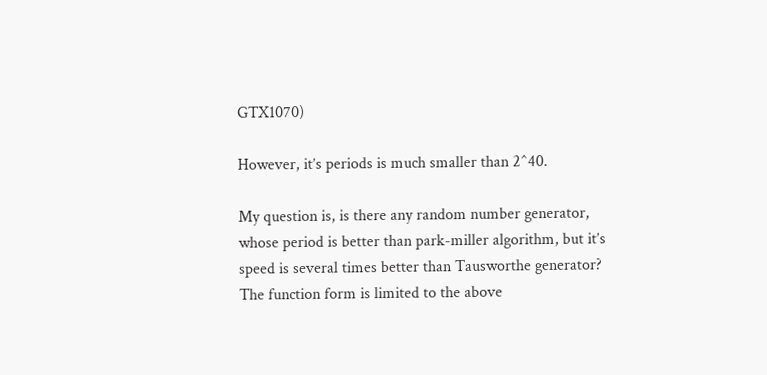GTX1070)

However, it’s periods is much smaller than 2^40.

My question is, is there any random number generator, whose period is better than park-miller algorithm, but it’s speed is several times better than Tausworthe generator? The function form is limited to the above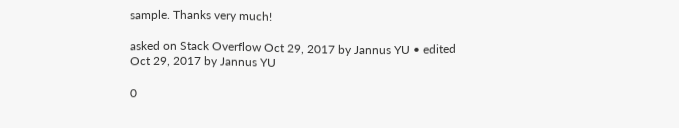sample. Thanks very much!

asked on Stack Overflow Oct 29, 2017 by Jannus YU • edited Oct 29, 2017 by Jannus YU

0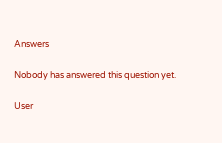Answers

Nobody has answered this question yet.

User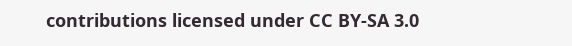contributions licensed under CC BY-SA 3.0